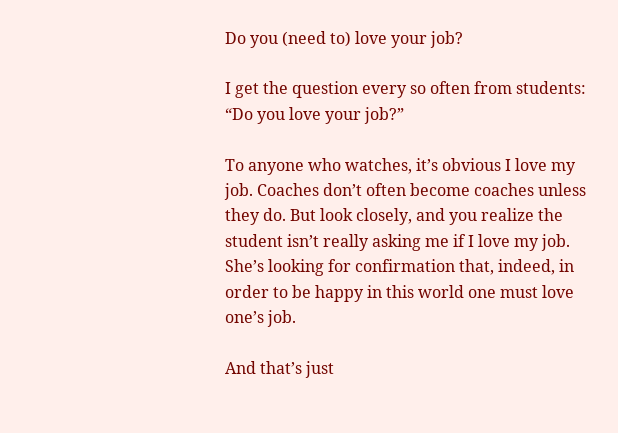Do you (need to) love your job?

I get the question every so often from students: “Do you love your job?”

To anyone who watches, it’s obvious I love my job. Coaches don’t often become coaches unless they do. But look closely, and you realize the student isn’t really asking me if I love my job. She’s looking for confirmation that, indeed, in order to be happy in this world one must love one’s job.

And that’s just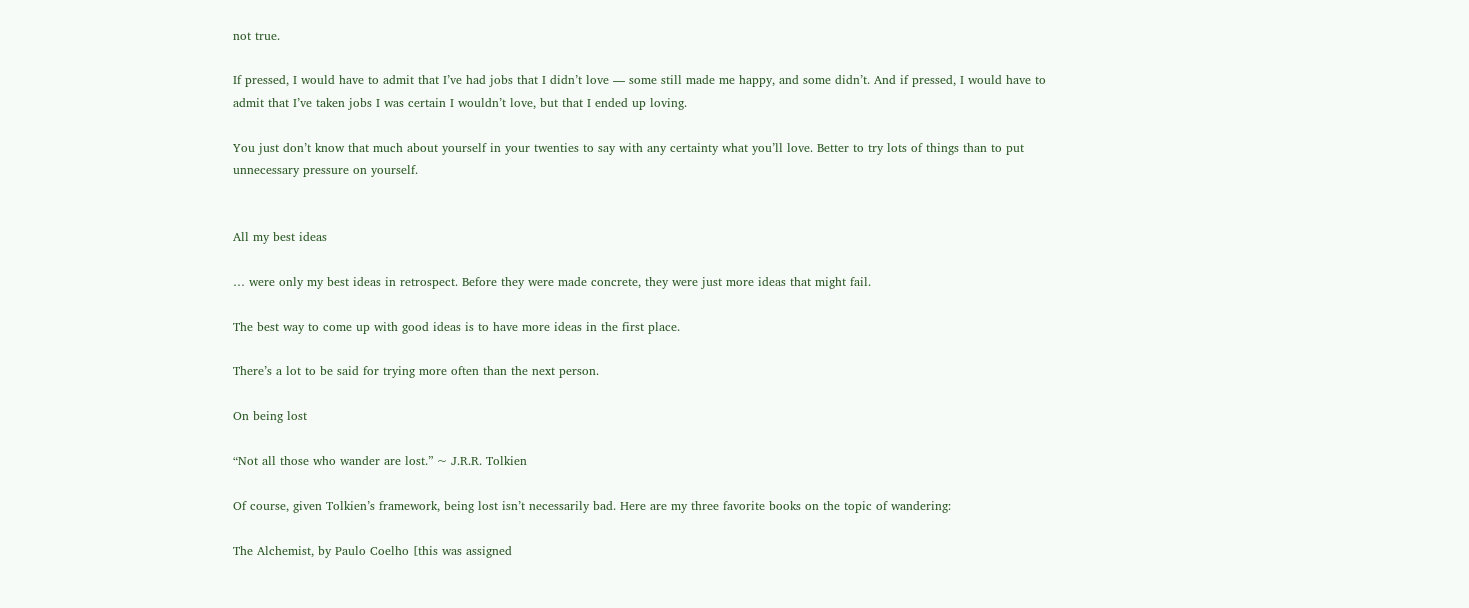not true.

If pressed, I would have to admit that I’ve had jobs that I didn’t love — some still made me happy, and some didn’t. And if pressed, I would have to admit that I’ve taken jobs I was certain I wouldn’t love, but that I ended up loving.

You just don’t know that much about yourself in your twenties to say with any certainty what you’ll love. Better to try lots of things than to put unnecessary pressure on yourself.


All my best ideas

… were only my best ideas in retrospect. Before they were made concrete, they were just more ideas that might fail.

The best way to come up with good ideas is to have more ideas in the first place.

There’s a lot to be said for trying more often than the next person.

On being lost

“Not all those who wander are lost.” ~ J.R.R. Tolkien

Of course, given Tolkien’s framework, being lost isn’t necessarily bad. Here are my three favorite books on the topic of wandering:

The Alchemist, by Paulo Coelho [this was assigned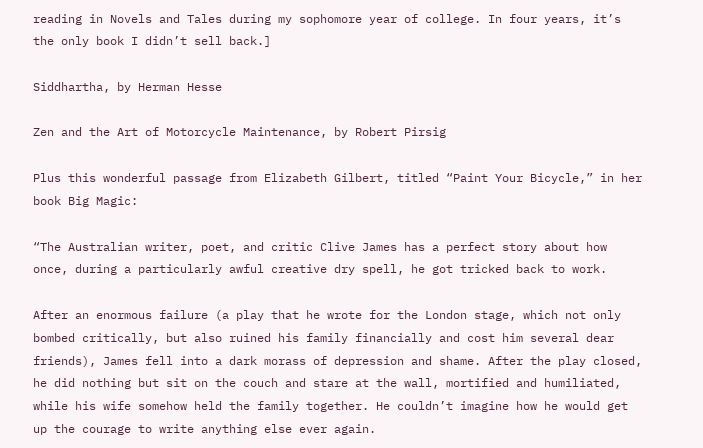reading in Novels and Tales during my sophomore year of college. In four years, it’s the only book I didn’t sell back.]

Siddhartha, by Herman Hesse

Zen and the Art of Motorcycle Maintenance, by Robert Pirsig

Plus this wonderful passage from Elizabeth Gilbert, titled “Paint Your Bicycle,” in her book Big Magic:

“The Australian writer, poet, and critic Clive James has a perfect story about how once, during a particularly awful creative dry spell, he got tricked back to work.

After an enormous failure (a play that he wrote for the London stage, which not only bombed critically, but also ruined his family financially and cost him several dear friends), James fell into a dark morass of depression and shame. After the play closed, he did nothing but sit on the couch and stare at the wall, mortified and humiliated, while his wife somehow held the family together. He couldn’t imagine how he would get up the courage to write anything else ever again.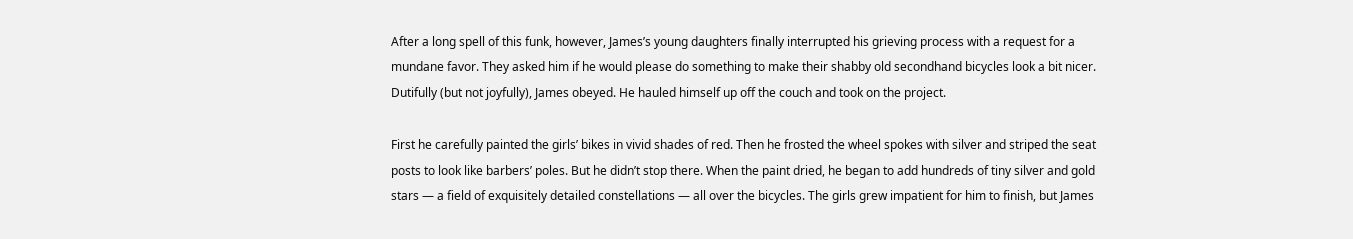After a long spell of this funk, however, James’s young daughters finally interrupted his grieving process with a request for a mundane favor. They asked him if he would please do something to make their shabby old secondhand bicycles look a bit nicer. Dutifully (but not joyfully), James obeyed. He hauled himself up off the couch and took on the project.

First he carefully painted the girls’ bikes in vivid shades of red. Then he frosted the wheel spokes with silver and striped the seat posts to look like barbers’ poles. But he didn’t stop there. When the paint dried, he began to add hundreds of tiny silver and gold stars — a field of exquisitely detailed constellations — all over the bicycles. The girls grew impatient for him to finish, but James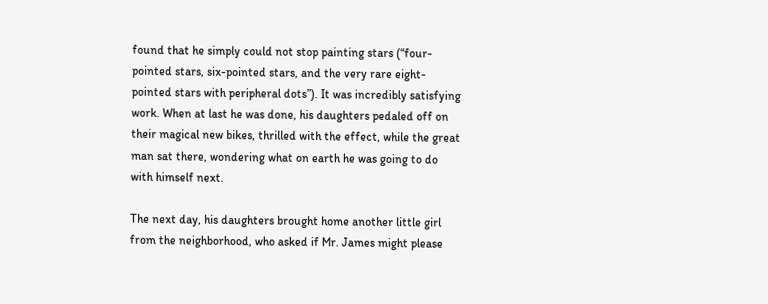found that he simply could not stop painting stars (“four-pointed stars, six-pointed stars, and the very rare eight-pointed stars with peripheral dots”). It was incredibly satisfying work. When at last he was done, his daughters pedaled off on their magical new bikes, thrilled with the effect, while the great man sat there, wondering what on earth he was going to do with himself next.

The next day, his daughters brought home another little girl from the neighborhood, who asked if Mr. James might please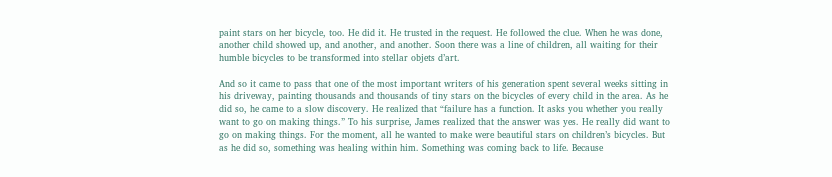paint stars on her bicycle, too. He did it. He trusted in the request. He followed the clue. When he was done, another child showed up, and another, and another. Soon there was a line of children, all waiting for their humble bicycles to be transformed into stellar objets d’art.

And so it came to pass that one of the most important writers of his generation spent several weeks sitting in his driveway, painting thousands and thousands of tiny stars on the bicycles of every child in the area. As he did so, he came to a slow discovery. He realized that “failure has a function. It asks you whether you really want to go on making things.” To his surprise, James realized that the answer was yes. He really did want to go on making things. For the moment, all he wanted to make were beautiful stars on children’s bicycles. But as he did so, something was healing within him. Something was coming back to life. Because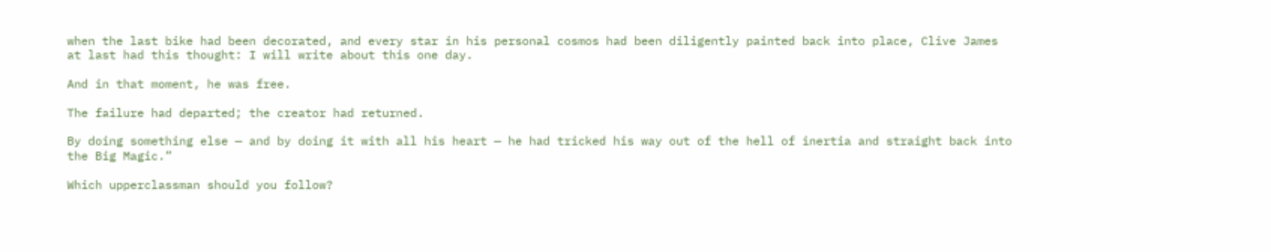when the last bike had been decorated, and every star in his personal cosmos had been diligently painted back into place, Clive James at last had this thought: I will write about this one day.

And in that moment, he was free.

The failure had departed; the creator had returned.

By doing something else — and by doing it with all his heart — he had tricked his way out of the hell of inertia and straight back into the Big Magic.”

Which upperclassman should you follow?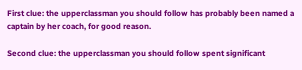First clue: the upperclassman you should follow has probably been named a captain by her coach, for good reason.

Second clue: the upperclassman you should follow spent significant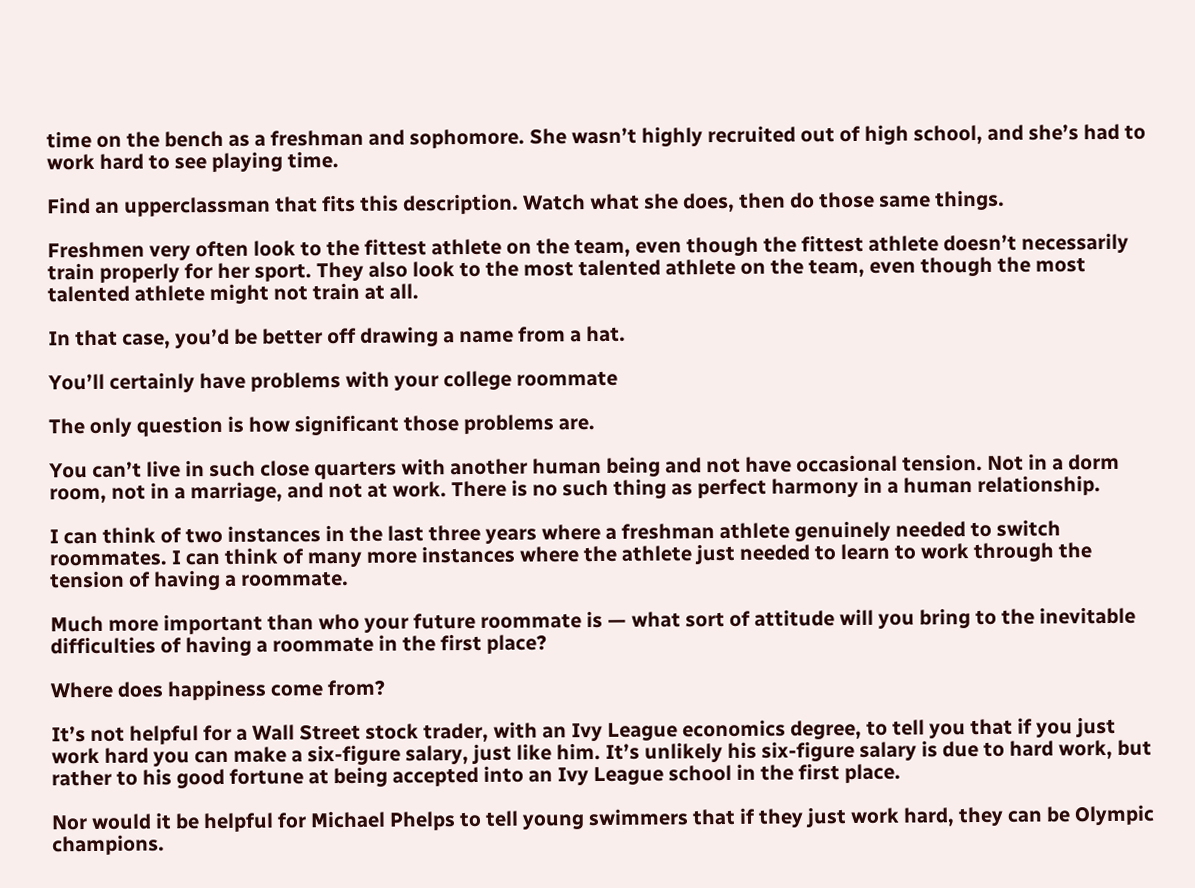time on the bench as a freshman and sophomore. She wasn’t highly recruited out of high school, and she’s had to work hard to see playing time.

Find an upperclassman that fits this description. Watch what she does, then do those same things.

Freshmen very often look to the fittest athlete on the team, even though the fittest athlete doesn’t necessarily train properly for her sport. They also look to the most talented athlete on the team, even though the most talented athlete might not train at all.

In that case, you’d be better off drawing a name from a hat.

You’ll certainly have problems with your college roommate

The only question is how significant those problems are.

You can’t live in such close quarters with another human being and not have occasional tension. Not in a dorm room, not in a marriage, and not at work. There is no such thing as perfect harmony in a human relationship.

I can think of two instances in the last three years where a freshman athlete genuinely needed to switch roommates. I can think of many more instances where the athlete just needed to learn to work through the tension of having a roommate.

Much more important than who your future roommate is — what sort of attitude will you bring to the inevitable difficulties of having a roommate in the first place?

Where does happiness come from?

It’s not helpful for a Wall Street stock trader, with an Ivy League economics degree, to tell you that if you just work hard you can make a six-figure salary, just like him. It’s unlikely his six-figure salary is due to hard work, but rather to his good fortune at being accepted into an Ivy League school in the first place.

Nor would it be helpful for Michael Phelps to tell young swimmers that if they just work hard, they can be Olympic champions.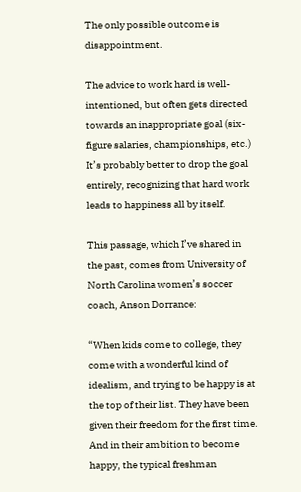The only possible outcome is disappointment.

The advice to work hard is well-intentioned, but often gets directed towards an inappropriate goal (six-figure salaries, championships, etc.) It’s probably better to drop the goal entirely, recognizing that hard work leads to happiness all by itself.

This passage, which I’ve shared in the past, comes from University of North Carolina women’s soccer coach, Anson Dorrance:

“When kids come to college, they come with a wonderful kind of idealism, and trying to be happy is at the top of their list. They have been given their freedom for the first time. And in their ambition to become happy, the typical freshman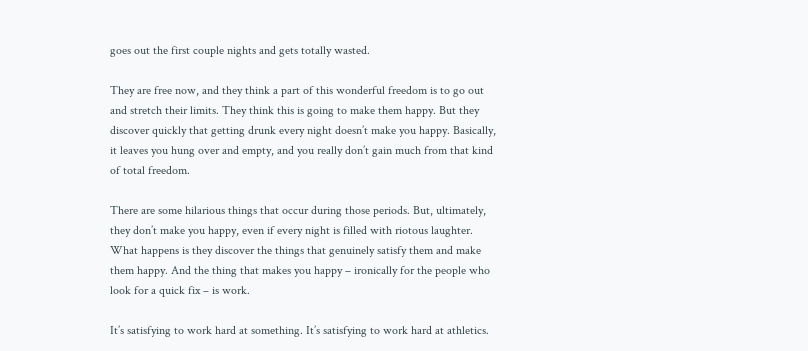goes out the first couple nights and gets totally wasted.

They are free now, and they think a part of this wonderful freedom is to go out and stretch their limits. They think this is going to make them happy. But they discover quickly that getting drunk every night doesn’t make you happy. Basically, it leaves you hung over and empty, and you really don’t gain much from that kind of total freedom.

There are some hilarious things that occur during those periods. But, ultimately, they don’t make you happy, even if every night is filled with riotous laughter. What happens is they discover the things that genuinely satisfy them and make them happy. And the thing that makes you happy – ironically for the people who look for a quick fix – is work.

It’s satisfying to work hard at something. It’s satisfying to work hard at athletics.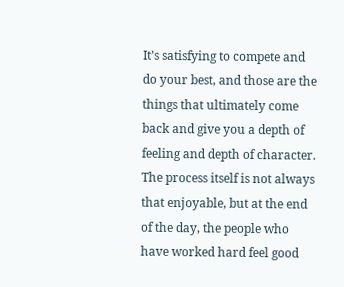It’s satisfying to compete and do your best, and those are the things that ultimately come back and give you a depth of feeling and depth of character. The process itself is not always that enjoyable, but at the end of the day, the people who have worked hard feel good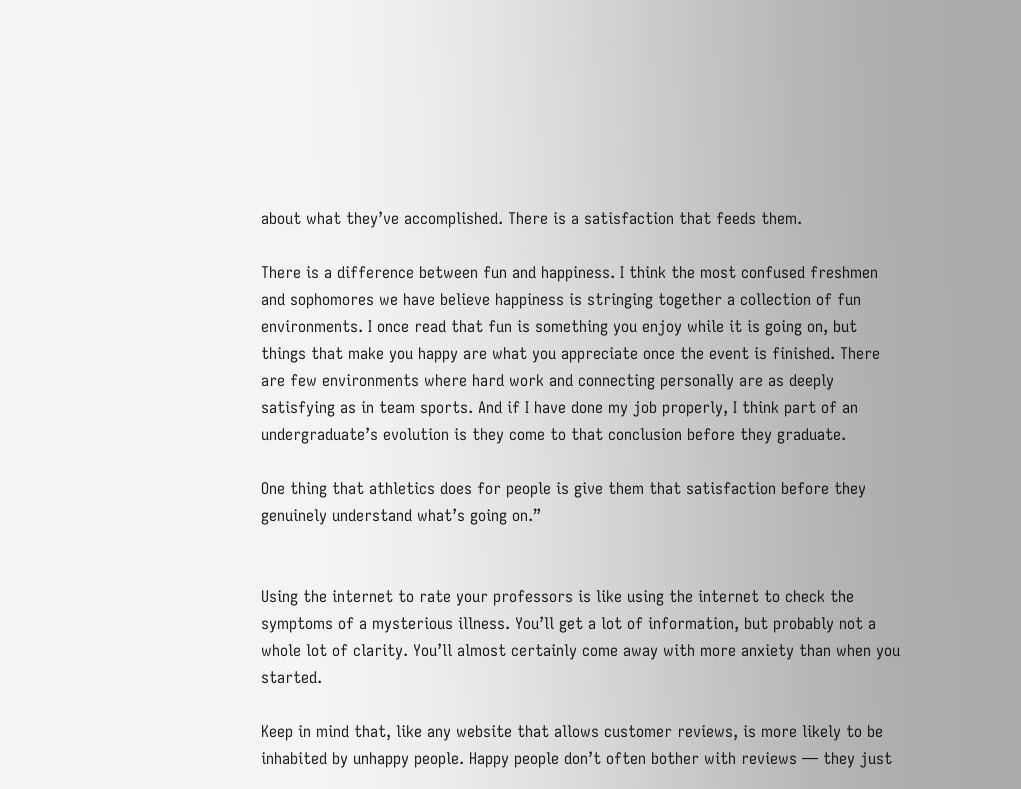about what they’ve accomplished. There is a satisfaction that feeds them.

There is a difference between fun and happiness. I think the most confused freshmen and sophomores we have believe happiness is stringing together a collection of fun environments. I once read that fun is something you enjoy while it is going on, but things that make you happy are what you appreciate once the event is finished. There are few environments where hard work and connecting personally are as deeply satisfying as in team sports. And if I have done my job properly, I think part of an undergraduate’s evolution is they come to that conclusion before they graduate.

One thing that athletics does for people is give them that satisfaction before they genuinely understand what’s going on.”


Using the internet to rate your professors is like using the internet to check the symptoms of a mysterious illness. You’ll get a lot of information, but probably not a whole lot of clarity. You’ll almost certainly come away with more anxiety than when you started.

Keep in mind that, like any website that allows customer reviews, is more likely to be inhabited by unhappy people. Happy people don’t often bother with reviews — they just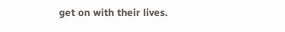get on with their lives.